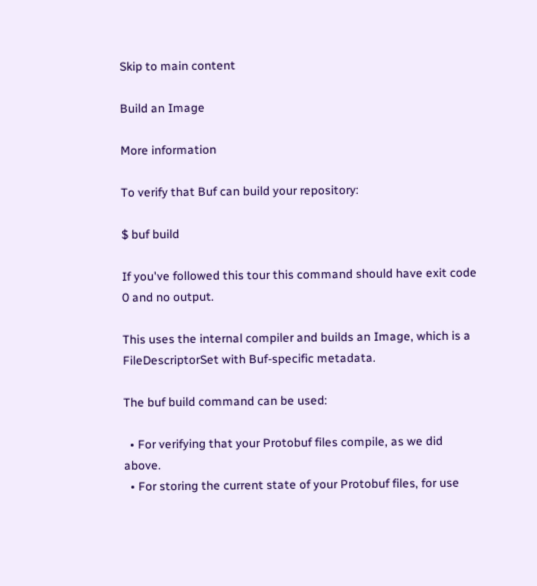Skip to main content

Build an Image

More information

To verify that Buf can build your repository:

$ buf build

If you've followed this tour this command should have exit code 0 and no output.

This uses the internal compiler and builds an Image, which is a FileDescriptorSet with Buf-specific metadata.

The buf build command can be used:

  • For verifying that your Protobuf files compile, as we did above.
  • For storing the current state of your Protobuf files, for use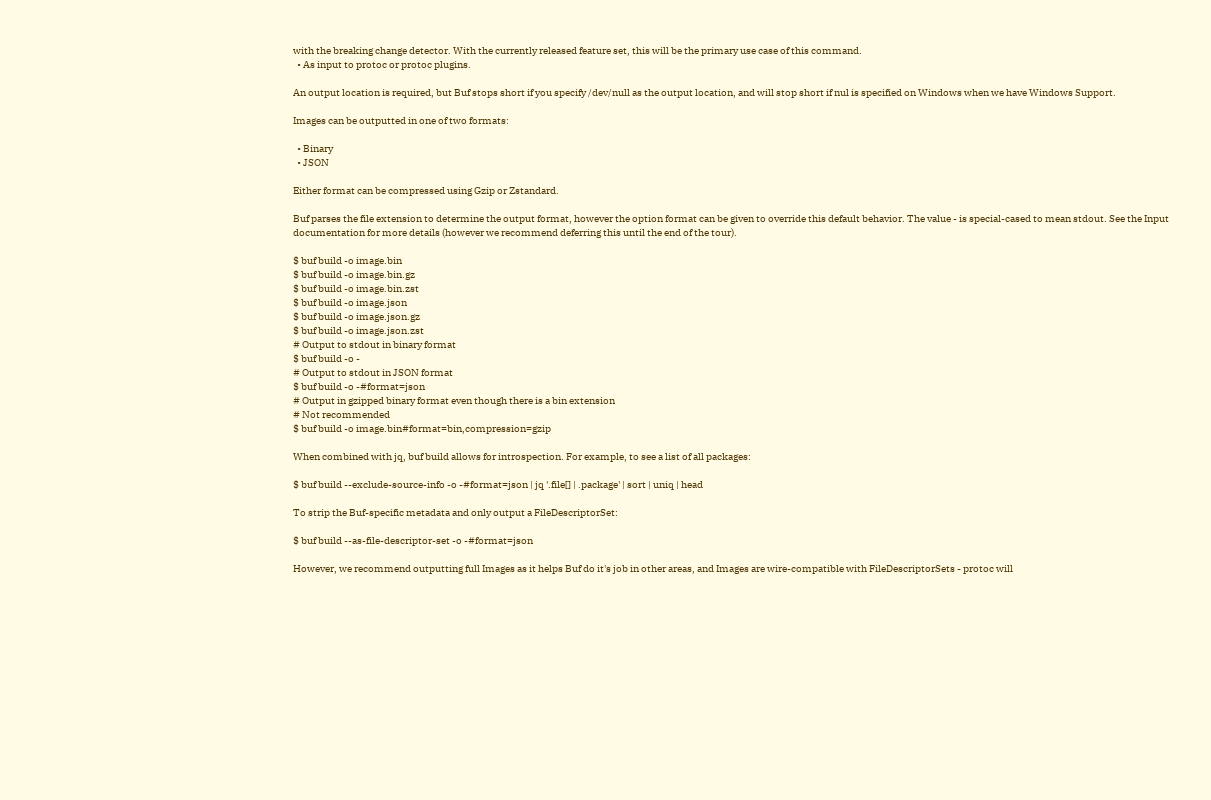with the breaking change detector. With the currently released feature set, this will be the primary use case of this command.
  • As input to protoc or protoc plugins.

An output location is required, but Buf stops short if you specify /dev/null as the output location, and will stop short if nul is specified on Windows when we have Windows Support.

Images can be outputted in one of two formats:

  • Binary
  • JSON

Either format can be compressed using Gzip or Zstandard.

Buf parses the file extension to determine the output format, however the option format can be given to override this default behavior. The value - is special-cased to mean stdout. See the Input documentation for more details (however we recommend deferring this until the end of the tour).

$ buf build -o image.bin
$ buf build -o image.bin.gz
$ buf build -o image.bin.zst
$ buf build -o image.json
$ buf build -o image.json.gz
$ buf build -o image.json.zst
# Output to stdout in binary format
$ buf build -o -
# Output to stdout in JSON format
$ buf build -o -#format=json
# Output in gzipped binary format even though there is a bin extension
# Not recommended
$ buf build -o image.bin#format=bin,compression=gzip

When combined with jq, buf build allows for introspection. For example, to see a list of all packages:

$ buf build --exclude-source-info -o -#format=json | jq '.file[] | .package' | sort | uniq | head

To strip the Buf-specific metadata and only output a FileDescriptorSet:

$ buf build --as-file-descriptor-set -o -#format=json

However, we recommend outputting full Images as it helps Buf do it's job in other areas, and Images are wire-compatible with FileDescriptorSets - protoc will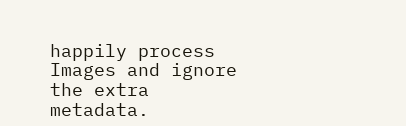happily process Images and ignore the extra metadata.